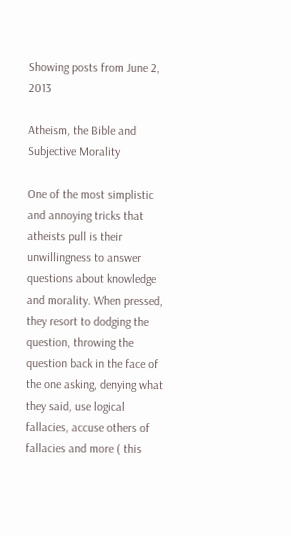Showing posts from June 2, 2013

Atheism, the Bible and Subjective Morality

One of the most simplistic and annoying tricks that atheists pull is their unwillingness to answer questions about knowledge and morality. When pressed, they resort to dodging the question, throwing the question back in the face of the one asking, denying what they said, use logical fallacies, accuse others of fallacies and more ( this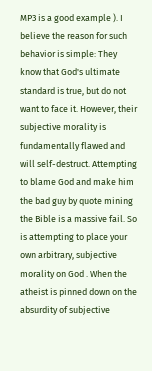MP3 is a good example ). I believe the reason for such behavior is simple: They know that God's ultimate standard is true, but do not want to face it. However, their subjective morality is fundamentally flawed and will self-destruct. Attempting to blame God and make him the bad guy by quote mining the Bible is a massive fail. So is attempting to place your own arbitrary, subjective morality on God . When the atheist is pinned down on the absurdity of subjective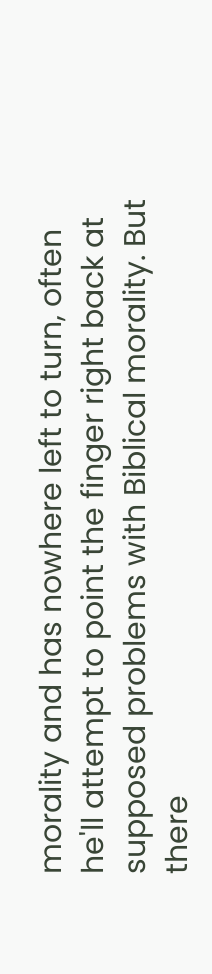morality and has nowhere left to turn, often he'll attempt to point the finger right back at supposed problems with Biblical morality. But there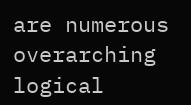are numerous overarching logical